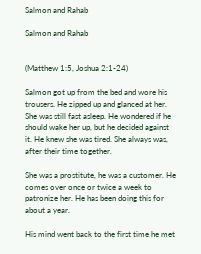Salmon and Rahab

Salmon and Rahab


(Matthew 1:5, Joshua 2:1-24)

Salmon got up from the bed and wore his trousers. He zipped up and glanced at her. She was still fast asleep. He wondered if he should wake her up, but he decided against it. He knew she was tired. She always was, after their time together.

She was a prostitute, he was a customer. He comes over once or twice a week to patronize her. He has been doing this for about a year.

His mind went back to the first time he met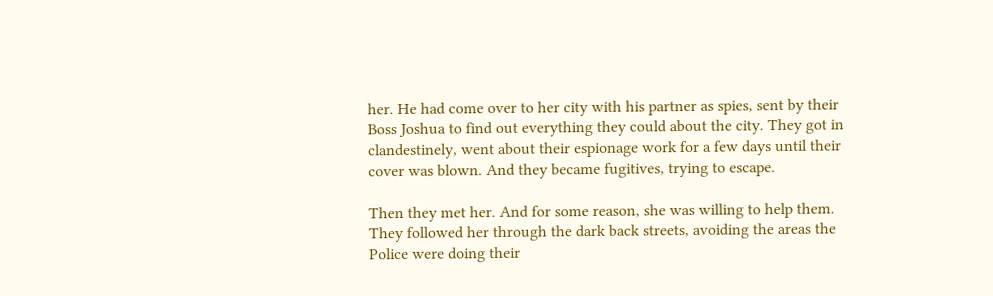her. He had come over to her city with his partner as spies, sent by their Boss Joshua to find out everything they could about the city. They got in clandestinely, went about their espionage work for a few days until their cover was blown. And they became fugitives, trying to escape.

Then they met her. And for some reason, she was willing to help them. They followed her through the dark back streets, avoiding the areas the Police were doing their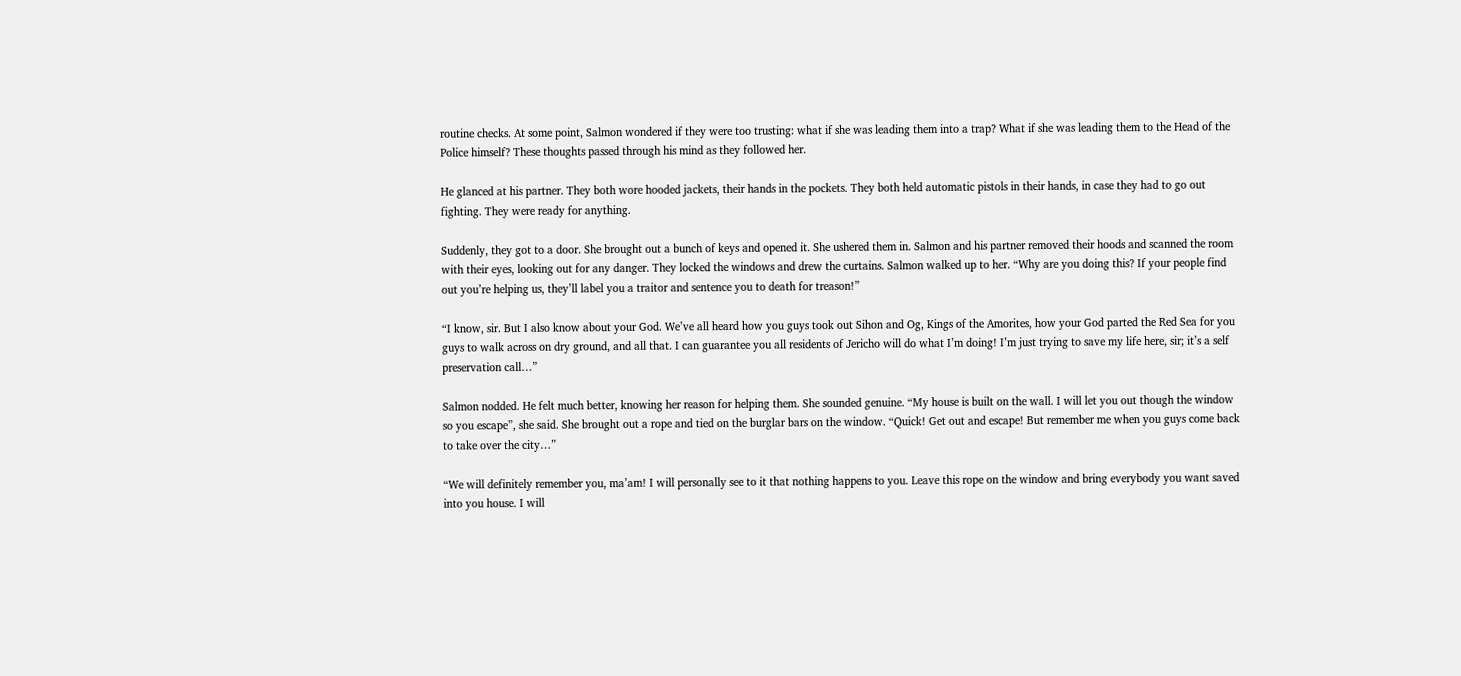routine checks. At some point, Salmon wondered if they were too trusting: what if she was leading them into a trap? What if she was leading them to the Head of the Police himself? These thoughts passed through his mind as they followed her.

He glanced at his partner. They both wore hooded jackets, their hands in the pockets. They both held automatic pistols in their hands, in case they had to go out fighting. They were ready for anything.

Suddenly, they got to a door. She brought out a bunch of keys and opened it. She ushered them in. Salmon and his partner removed their hoods and scanned the room with their eyes, looking out for any danger. They locked the windows and drew the curtains. Salmon walked up to her. “Why are you doing this? If your people find out you’re helping us, they’ll label you a traitor and sentence you to death for treason!”

“I know, sir. But I also know about your God. We’ve all heard how you guys took out Sihon and Og, Kings of the Amorites, how your God parted the Red Sea for you guys to walk across on dry ground, and all that. I can guarantee you all residents of Jericho will do what I’m doing! I’m just trying to save my life here, sir; it’s a self preservation call…”

Salmon nodded. He felt much better, knowing her reason for helping them. She sounded genuine. “My house is built on the wall. I will let you out though the window so you escape”, she said. She brought out a rope and tied on the burglar bars on the window. “Quick! Get out and escape! But remember me when you guys come back to take over the city…”

“We will definitely remember you, ma’am! I will personally see to it that nothing happens to you. Leave this rope on the window and bring everybody you want saved into you house. I will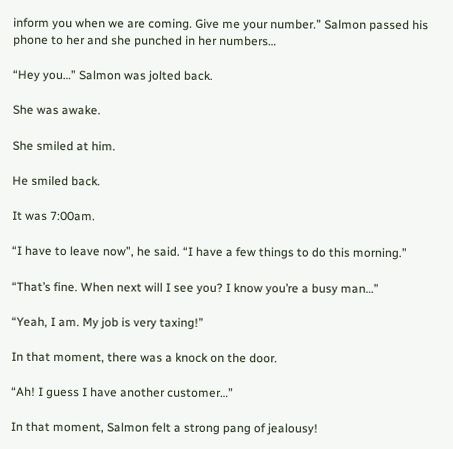inform you when we are coming. Give me your number.” Salmon passed his phone to her and she punched in her numbers…

“Hey you…” Salmon was jolted back.

She was awake.

She smiled at him.

He smiled back.

It was 7:00am.

“I have to leave now”, he said. “I have a few things to do this morning.”

“That’s fine. When next will I see you? I know you’re a busy man…”

“Yeah, I am. My job is very taxing!”

In that moment, there was a knock on the door.

“Ah! I guess I have another customer…”

In that moment, Salmon felt a strong pang of jealousy!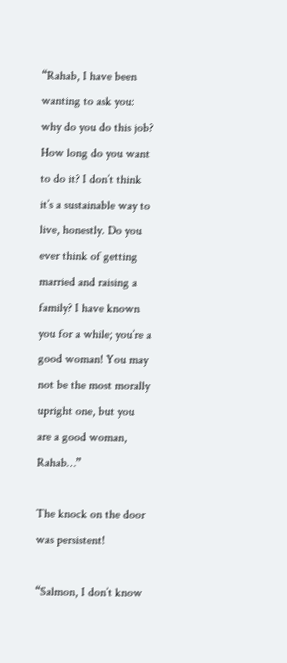“Rahab, I have been wanting to ask you: why do you do this job? How long do you want to do it? I don’t think it’s a sustainable way to live, honestly. Do you ever think of getting married and raising a family? I have known you for a while; you’re a good woman! You may not be the most morally upright one, but you are a good woman, Rahab…”

The knock on the door was persistent!

“Salmon, I don’t know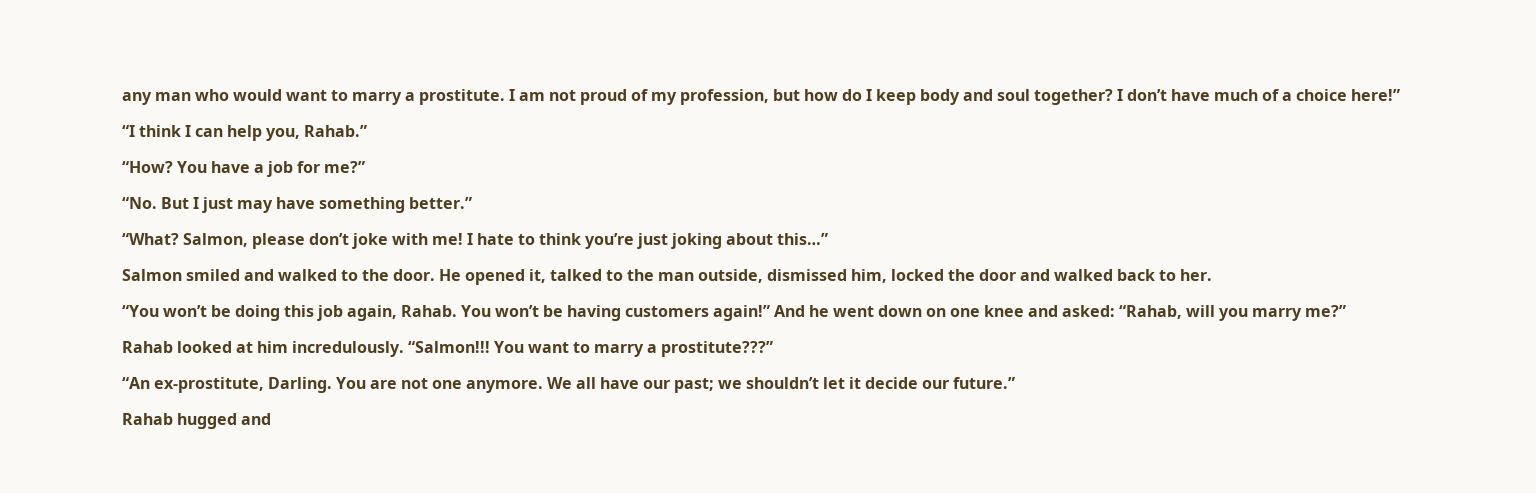any man who would want to marry a prostitute. I am not proud of my profession, but how do I keep body and soul together? I don’t have much of a choice here!”

“I think I can help you, Rahab.”

“How? You have a job for me?”

“No. But I just may have something better.”

“What? Salmon, please don’t joke with me! I hate to think you’re just joking about this…”

Salmon smiled and walked to the door. He opened it, talked to the man outside, dismissed him, locked the door and walked back to her.

“You won’t be doing this job again, Rahab. You won’t be having customers again!” And he went down on one knee and asked: “Rahab, will you marry me?”

Rahab looked at him incredulously. “Salmon!!! You want to marry a prostitute???”

“An ex-prostitute, Darling. You are not one anymore. We all have our past; we shouldn’t let it decide our future.”

Rahab hugged and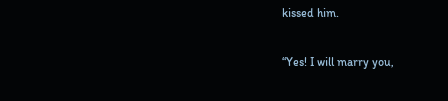kissed him.

“Yes! I will marry you,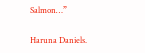Salmon…”


Haruna Daniels.